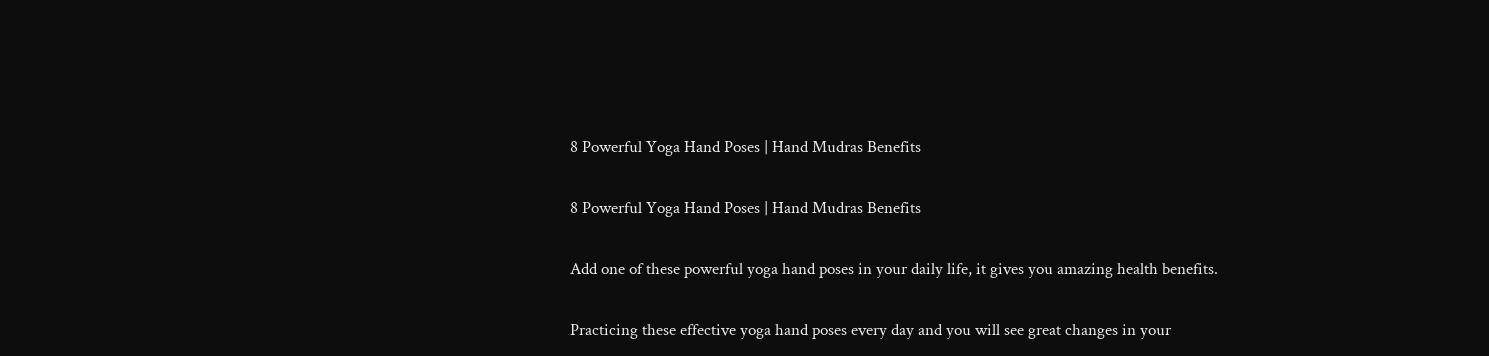8 Powerful Yoga Hand Poses | Hand Mudras Benefits

8 Powerful Yoga Hand Poses | Hand Mudras Benefits

Add one of these powerful yoga hand poses in your daily life, it gives you amazing health benefits.

Practicing these effective yoga hand poses every day and you will see great changes in your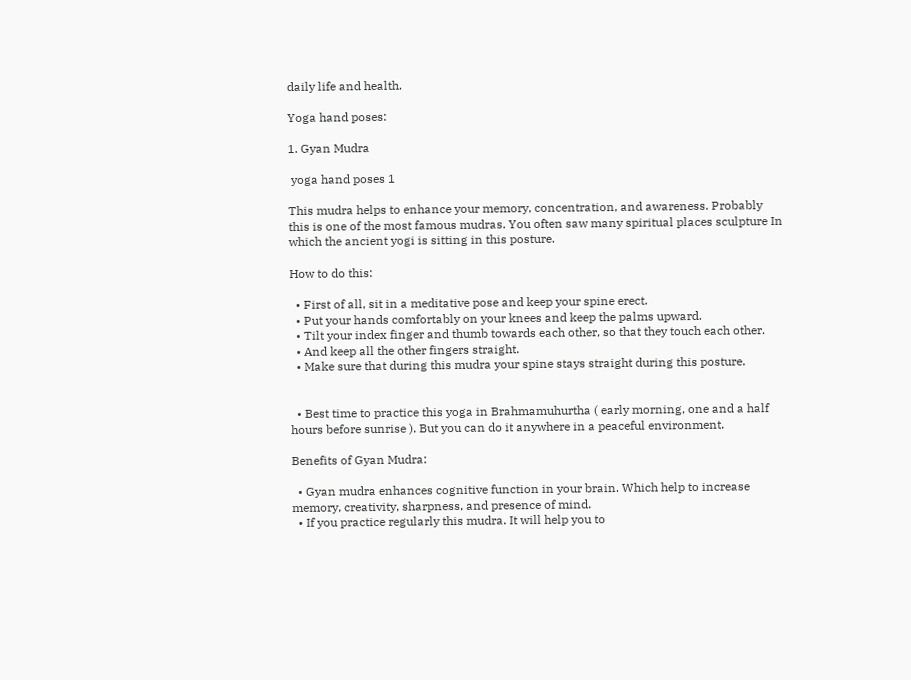daily life and health.

Yoga hand poses:

1. Gyan Mudra

 yoga hand poses 1

This mudra helps to enhance your memory, concentration, and awareness. Probably this is one of the most famous mudras. You often saw many spiritual places sculpture In which the ancient yogi is sitting in this posture.

How to do this:

  • First of all, sit in a meditative pose and keep your spine erect.
  • Put your hands comfortably on your knees and keep the palms upward.
  • Tilt your index finger and thumb towards each other, so that they touch each other.
  • And keep all the other fingers straight.
  • Make sure that during this mudra your spine stays straight during this posture.


  • Best time to practice this yoga in Brahmamuhurtha ( early morning, one and a half hours before sunrise ). But you can do it anywhere in a peaceful environment.

Benefits of Gyan Mudra:

  • Gyan mudra enhances cognitive function in your brain. Which help to increase memory, creativity, sharpness, and presence of mind.
  • If you practice regularly this mudra. It will help you to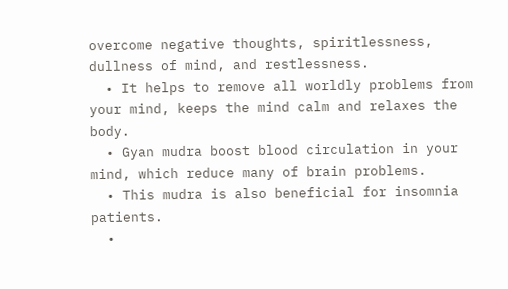overcome negative thoughts, spiritlessness, dullness of mind, and restlessness.
  • It helps to remove all worldly problems from your mind, keeps the mind calm and relaxes the body.
  • Gyan mudra boost blood circulation in your mind, which reduce many of brain problems.
  • This mudra is also beneficial for insomnia patients.
  •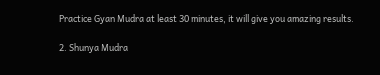Practice Gyan Mudra at least 30 minutes, it will give you amazing results.

2. Shunya Mudra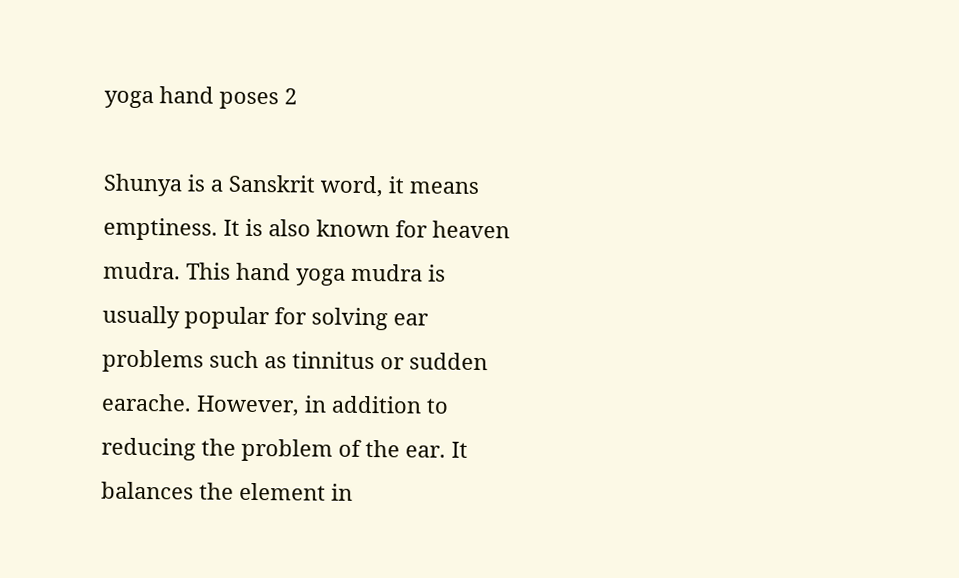yoga hand poses 2

Shunya is a Sanskrit word, it means emptiness. It is also known for heaven mudra. This hand yoga mudra is usually popular for solving ear problems such as tinnitus or sudden earache. However, in addition to reducing the problem of the ear. It balances the element in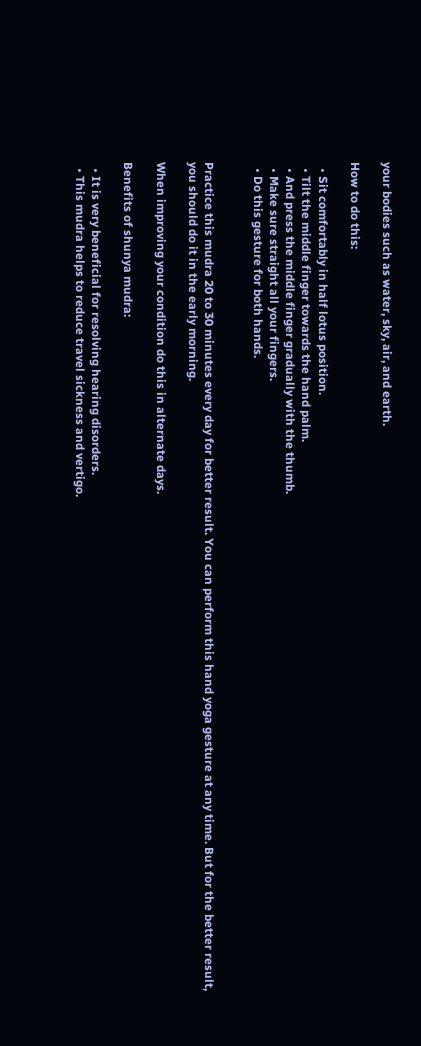your bodies such as water, sky, air, and earth.

How to do this:

  • Sit comfortably in half lotus position.
  • Tilt the middle finger towards the hand palm.
  • And press the middle finger gradually with the thumb.
  • Make sure straight all your fingers.
  • Do this gesture for both hands.


Practice this mudra 20 to 30 minutes every day for better result. You can perform this hand yoga gesture at any time. But for the better result, you should do it in the early morning.

When improving your condition do this in alternate days.

Benefits of shunya mudra:

  • It is very beneficial for resolving hearing disorders.
  • This mudra helps to reduce travel sickness and vertigo.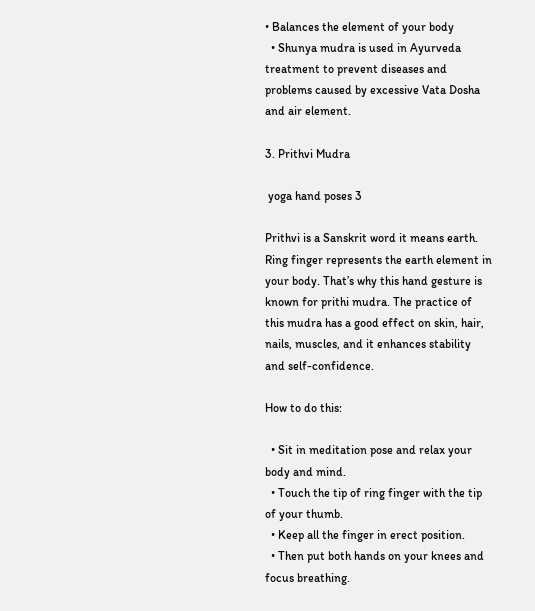• Balances the element of your body
  • Shunya mudra is used in Ayurveda treatment to prevent diseases and problems caused by excessive Vata Dosha and air element.

3. Prithvi Mudra

 yoga hand poses 3

Prithvi is a Sanskrit word it means earth. Ring finger represents the earth element in your body. That’s why this hand gesture is known for prithi mudra. The practice of this mudra has a good effect on skin, hair, nails, muscles, and it enhances stability and self-confidence.

How to do this:

  • Sit in meditation pose and relax your body and mind.
  • Touch the tip of ring finger with the tip of your thumb.
  • Keep all the finger in erect position.
  • Then put both hands on your knees and focus breathing.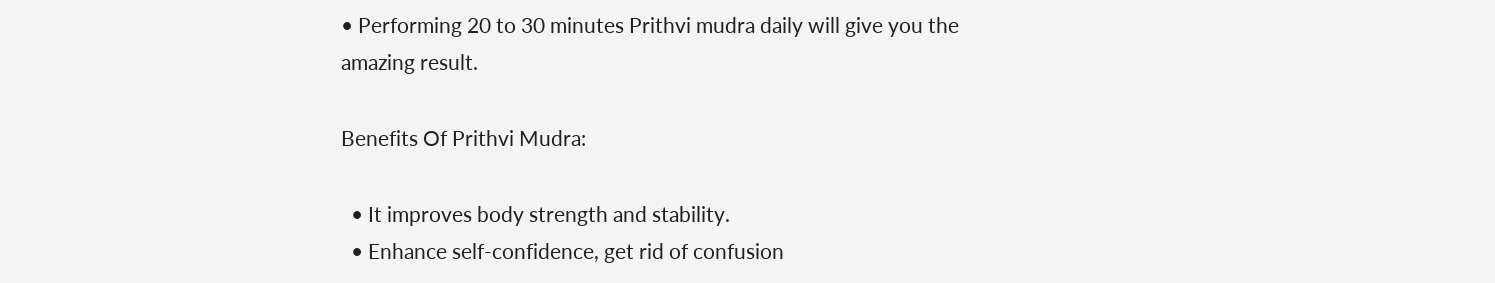• Performing 20 to 30 minutes Prithvi mudra daily will give you the amazing result.

Benefits Of Prithvi Mudra:

  • It improves body strength and stability.
  • Enhance self-confidence, get rid of confusion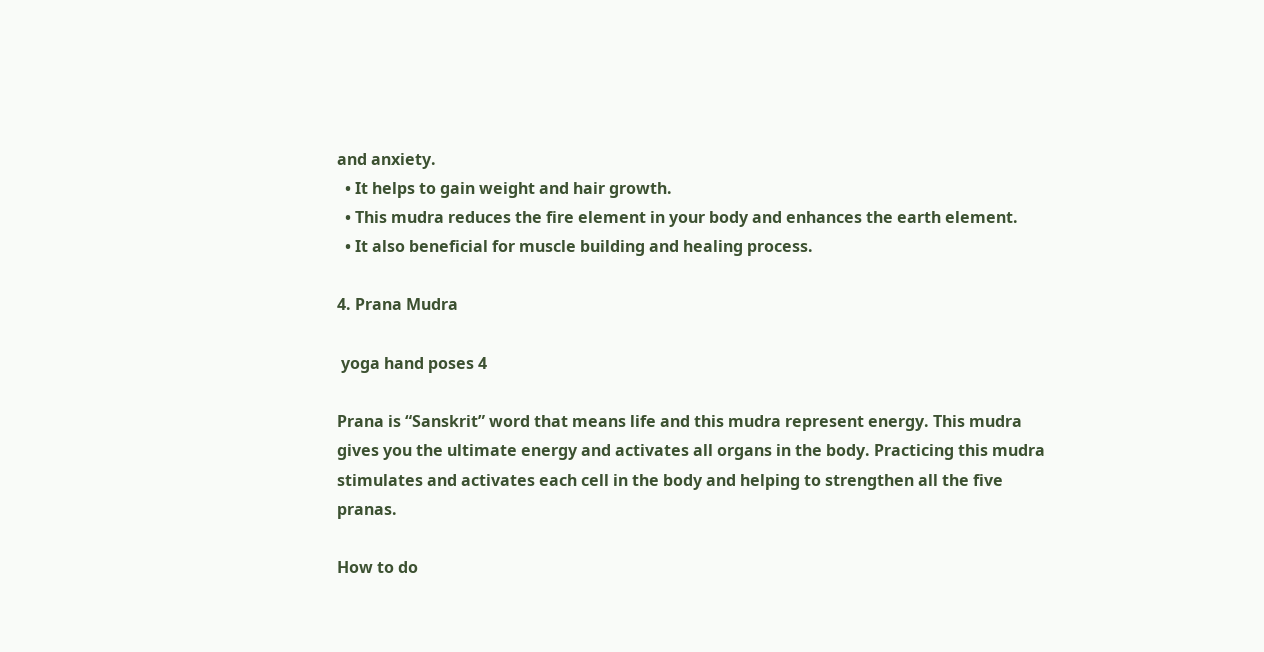and anxiety.
  • It helps to gain weight and hair growth.
  • This mudra reduces the fire element in your body and enhances the earth element.
  • It also beneficial for muscle building and healing process.

4. Prana Mudra

 yoga hand poses 4

Prana is “Sanskrit” word that means life and this mudra represent energy. This mudra gives you the ultimate energy and activates all organs in the body. Practicing this mudra stimulates and activates each cell in the body and helping to strengthen all the five pranas.

How to do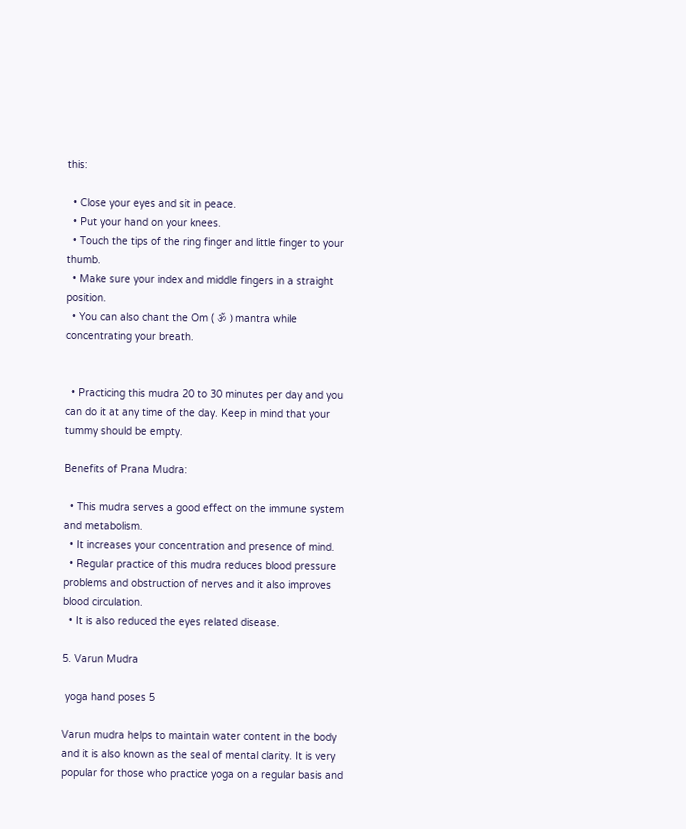this:

  • Close your eyes and sit in peace.
  • Put your hand on your knees.
  • Touch the tips of the ring finger and little finger to your thumb.
  • Make sure your index and middle fingers in a straight position.
  • You can also chant the Om ( ॐ ) mantra while concentrating your breath.


  • Practicing this mudra 20 to 30 minutes per day and you can do it at any time of the day. Keep in mind that your tummy should be empty.

Benefits of Prana Mudra:

  • This mudra serves a good effect on the immune system and metabolism.
  • It increases your concentration and presence of mind.
  • Regular practice of this mudra reduces blood pressure problems and obstruction of nerves and it also improves blood circulation.
  • It is also reduced the eyes related disease.

5. Varun Mudra

 yoga hand poses 5

Varun mudra helps to maintain water content in the body and it is also known as the seal of mental clarity. It is very popular for those who practice yoga on a regular basis and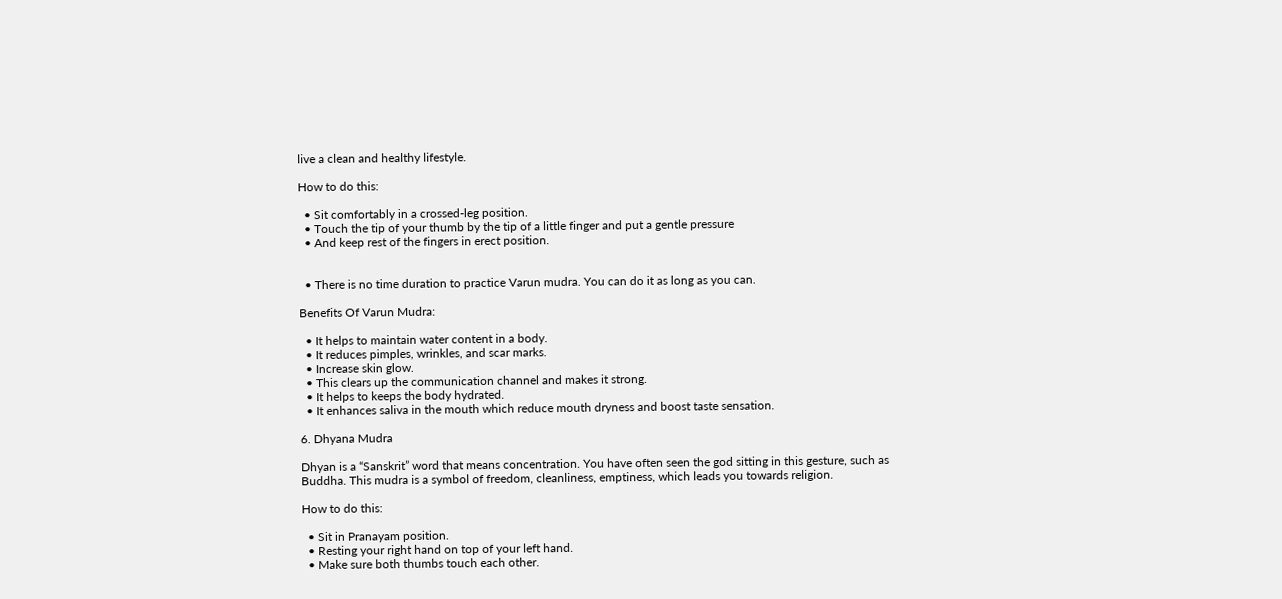live a clean and healthy lifestyle.

How to do this:

  • Sit comfortably in a crossed-leg position.
  • Touch the tip of your thumb by the tip of a little finger and put a gentle pressure
  • And keep rest of the fingers in erect position.


  • There is no time duration to practice Varun mudra. You can do it as long as you can.

Benefits Of Varun Mudra:

  • It helps to maintain water content in a body.
  • It reduces pimples, wrinkles, and scar marks.
  • Increase skin glow.
  • This clears up the communication channel and makes it strong.
  • It helps to keeps the body hydrated.
  • It enhances saliva in the mouth which reduce mouth dryness and boost taste sensation.

6. Dhyana Mudra

Dhyan is a “Sanskrit” word that means concentration. You have often seen the god sitting in this gesture, such as Buddha. This mudra is a symbol of freedom, cleanliness, emptiness, which leads you towards religion.

How to do this:

  • Sit in Pranayam position.
  • Resting your right hand on top of your left hand.
  • Make sure both thumbs touch each other.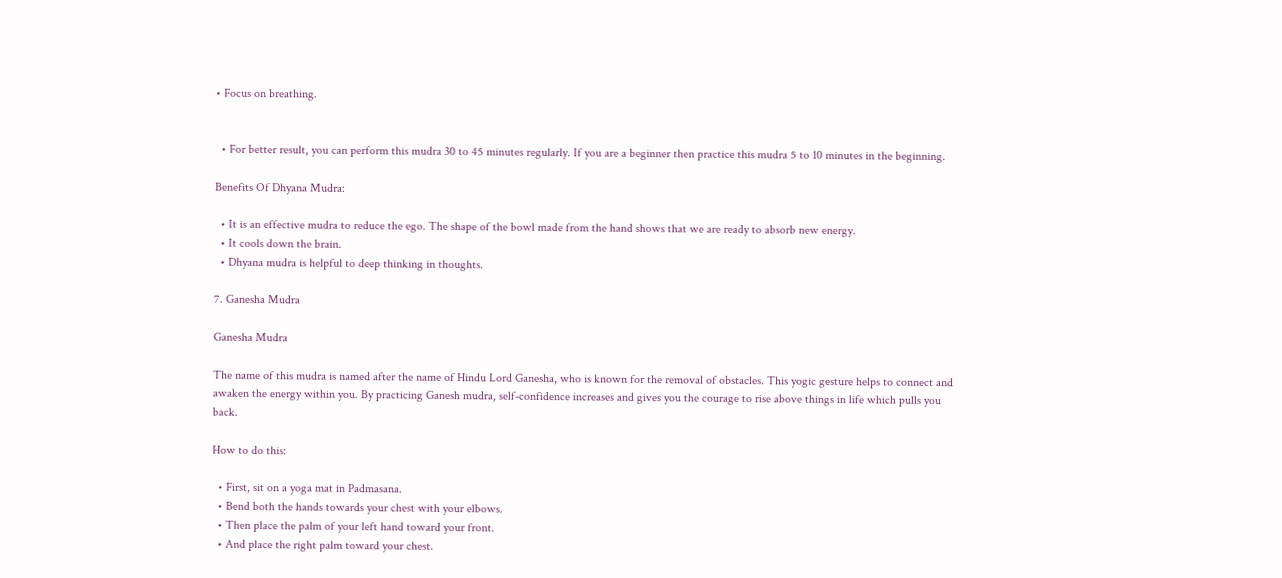• Focus on breathing.


  • For better result, you can perform this mudra 30 to 45 minutes regularly. If you are a beginner then practice this mudra 5 to 10 minutes in the beginning.

Benefits Of Dhyana Mudra:

  • It is an effective mudra to reduce the ego. The shape of the bowl made from the hand shows that we are ready to absorb new energy.
  • It cools down the brain.
  • Dhyana mudra is helpful to deep thinking in thoughts.

7. Ganesha Mudra

Ganesha Mudra

The name of this mudra is named after the name of Hindu Lord Ganesha, who is known for the removal of obstacles. This yogic gesture helps to connect and awaken the energy within you. By practicing Ganesh mudra, self-confidence increases and gives you the courage to rise above things in life which pulls you back.

How to do this:

  • First, sit on a yoga mat in Padmasana.
  • Bend both the hands towards your chest with your elbows.
  • Then place the palm of your left hand toward your front.
  • And place the right palm toward your chest.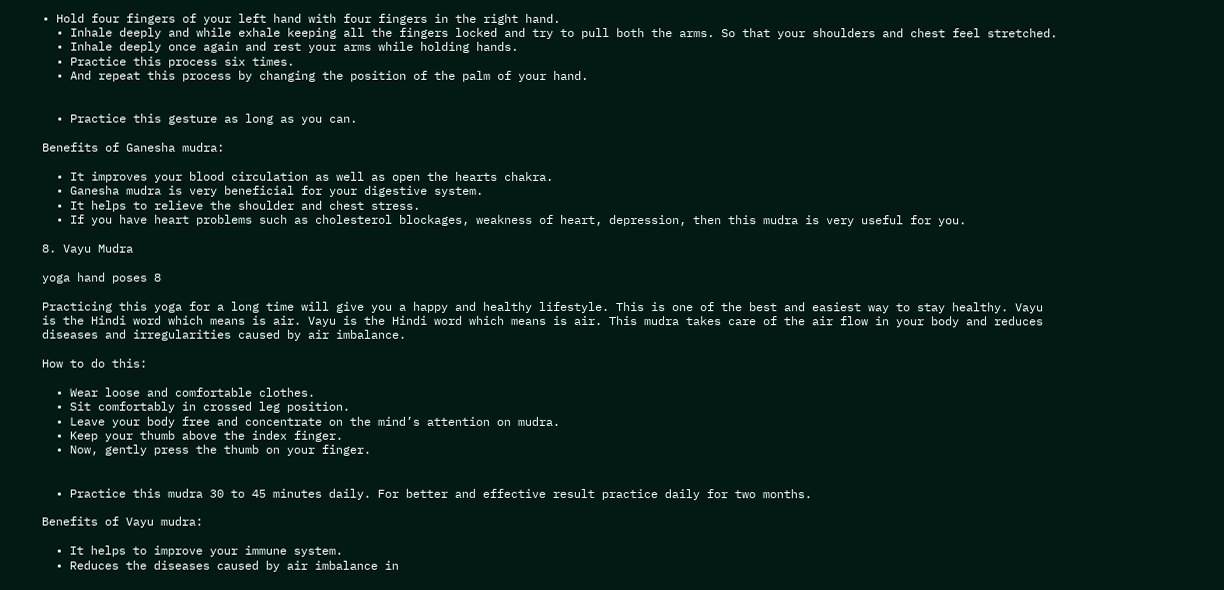• Hold four fingers of your left hand with four fingers in the right hand.
  • Inhale deeply and while exhale keeping all the fingers locked and try to pull both the arms. So that your shoulders and chest feel stretched.
  • Inhale deeply once again and rest your arms while holding hands.
  • Practice this process six times.
  • And repeat this process by changing the position of the palm of your hand.


  • Practice this gesture as long as you can.

Benefits of Ganesha mudra:

  • It improves your blood circulation as well as open the hearts chakra.
  • Ganesha mudra is very beneficial for your digestive system.
  • It helps to relieve the shoulder and chest stress.
  • If you have heart problems such as cholesterol blockages, weakness of heart, depression, then this mudra is very useful for you.

8. Vayu Mudra

yoga hand poses 8

Practicing this yoga for a long time will give you a happy and healthy lifestyle. This is one of the best and easiest way to stay healthy. Vayu is the Hindi word which means is air. Vayu is the Hindi word which means is air. This mudra takes care of the air flow in your body and reduces diseases and irregularities caused by air imbalance.

How to do this:

  • Wear loose and comfortable clothes.
  • Sit comfortably in crossed leg position.
  • Leave your body free and concentrate on the mind’s attention on mudra.
  • Keep your thumb above the index finger.
  • Now, gently press the thumb on your finger.


  • Practice this mudra 30 to 45 minutes daily. For better and effective result practice daily for two months.

Benefits of Vayu mudra:

  • It helps to improve your immune system.
  • Reduces the diseases caused by air imbalance in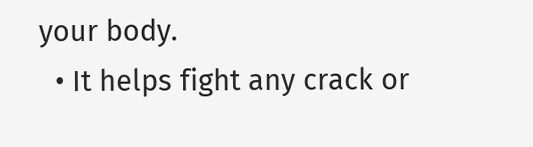your body.
  • It helps fight any crack or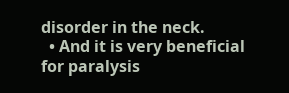disorder in the neck.
  • And it is very beneficial for paralysis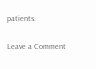patients.

Leave a Comment